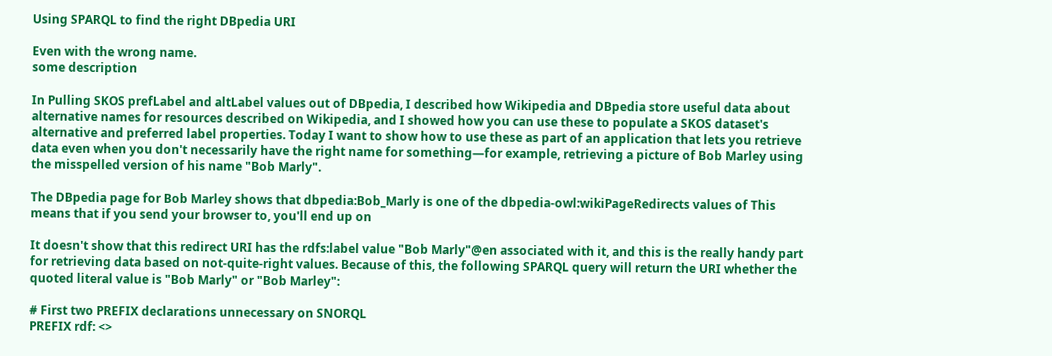Using SPARQL to find the right DBpedia URI

Even with the wrong name.
some description

In Pulling SKOS prefLabel and altLabel values out of DBpedia, I described how Wikipedia and DBpedia store useful data about alternative names for resources described on Wikipedia, and I showed how you can use these to populate a SKOS dataset's alternative and preferred label properties. Today I want to show how to use these as part of an application that lets you retrieve data even when you don't necessarily have the right name for something—for example, retrieving a picture of Bob Marley using the misspelled version of his name "Bob Marly".

The DBpedia page for Bob Marley shows that dbpedia:Bob_Marly is one of the dbpedia-owl:wikiPageRedirects values of This means that if you send your browser to, you'll end up on

It doesn't show that this redirect URI has the rdfs:label value "Bob Marly"@en associated with it, and this is the really handy part for retrieving data based on not-quite-right values. Because of this, the following SPARQL query will return the URI whether the quoted literal value is "Bob Marly" or "Bob Marley":

# First two PREFIX declarations unnecessary on SNORQL
PREFIX rdf: <>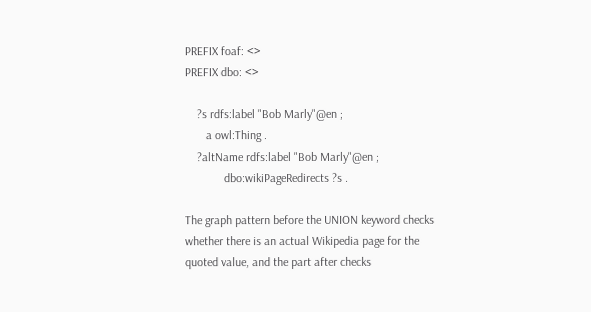PREFIX foaf: <>
PREFIX dbo: <>

    ?s rdfs:label "Bob Marly"@en ;
       a owl:Thing .
    ?altName rdfs:label "Bob Marly"@en ;
             dbo:wikiPageRedirects ?s .

The graph pattern before the UNION keyword checks whether there is an actual Wikipedia page for the quoted value, and the part after checks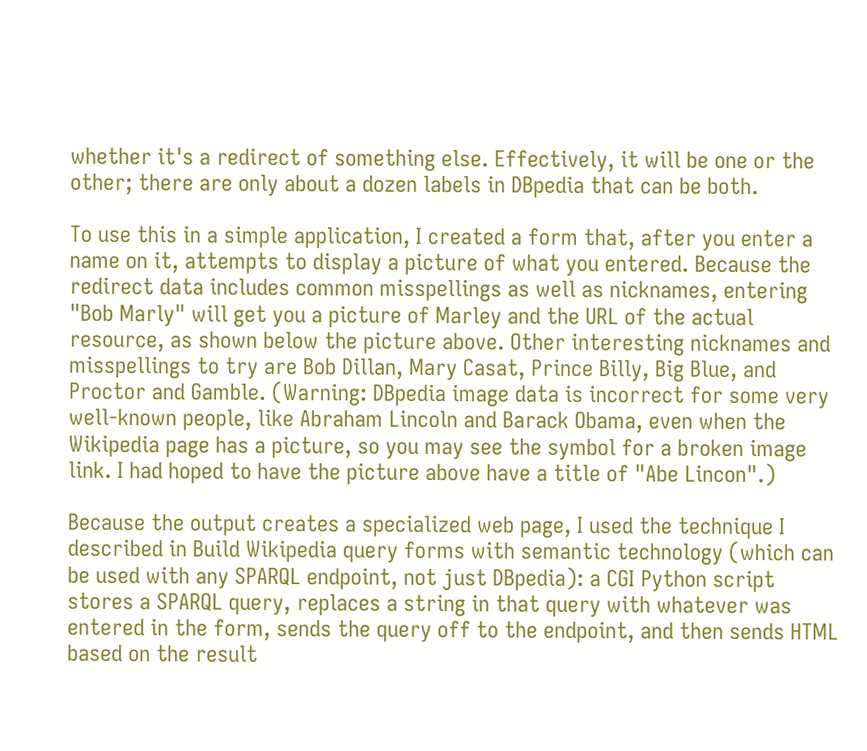whether it's a redirect of something else. Effectively, it will be one or the other; there are only about a dozen labels in DBpedia that can be both.

To use this in a simple application, I created a form that, after you enter a name on it, attempts to display a picture of what you entered. Because the redirect data includes common misspellings as well as nicknames, entering "Bob Marly" will get you a picture of Marley and the URL of the actual resource, as shown below the picture above. Other interesting nicknames and misspellings to try are Bob Dillan, Mary Casat, Prince Billy, Big Blue, and Proctor and Gamble. (Warning: DBpedia image data is incorrect for some very well-known people, like Abraham Lincoln and Barack Obama, even when the Wikipedia page has a picture, so you may see the symbol for a broken image link. I had hoped to have the picture above have a title of "Abe Lincon".)

Because the output creates a specialized web page, I used the technique I described in Build Wikipedia query forms with semantic technology (which can be used with any SPARQL endpoint, not just DBpedia): a CGI Python script stores a SPARQL query, replaces a string in that query with whatever was entered in the form, sends the query off to the endpoint, and then sends HTML based on the result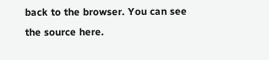back to the browser. You can see the source here.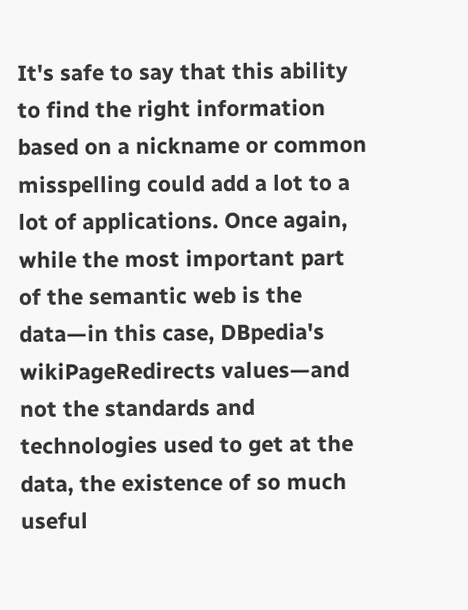It's safe to say that this ability to find the right information based on a nickname or common misspelling could add a lot to a lot of applications. Once again, while the most important part of the semantic web is the data—in this case, DBpedia's wikiPageRedirects values—and not the standards and technologies used to get at the data, the existence of so much useful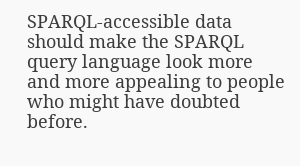SPARQL-accessible data should make the SPARQL query language look more and more appealing to people who might have doubted before.